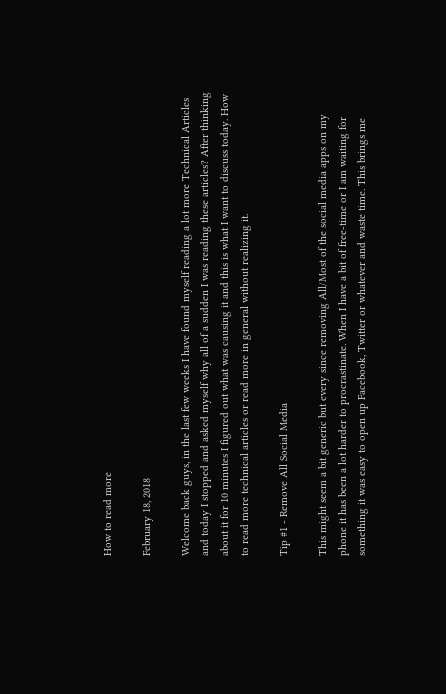How to read more

February 18, 2018

Welcome back guys, in the last few weeks I have found myself reading a lot more Technical Articles and today I stopped and asked myself why all of a sudden I was reading these articles? After thinking about it for 10 minutes I figured out what was causing it and this is what I want to discuss today. How to read more technical articles or read more in general without realizing it.

Tip #1 - Remove All Social Media

This might seem a bit generic but every since removing All/Most of the social media apps on my phone it has been a lot harder to procrastinate. When I have a bit of free-time or I am waiting for something it was easy to open up Facebook, Twitter or whatever and waste time. This brings me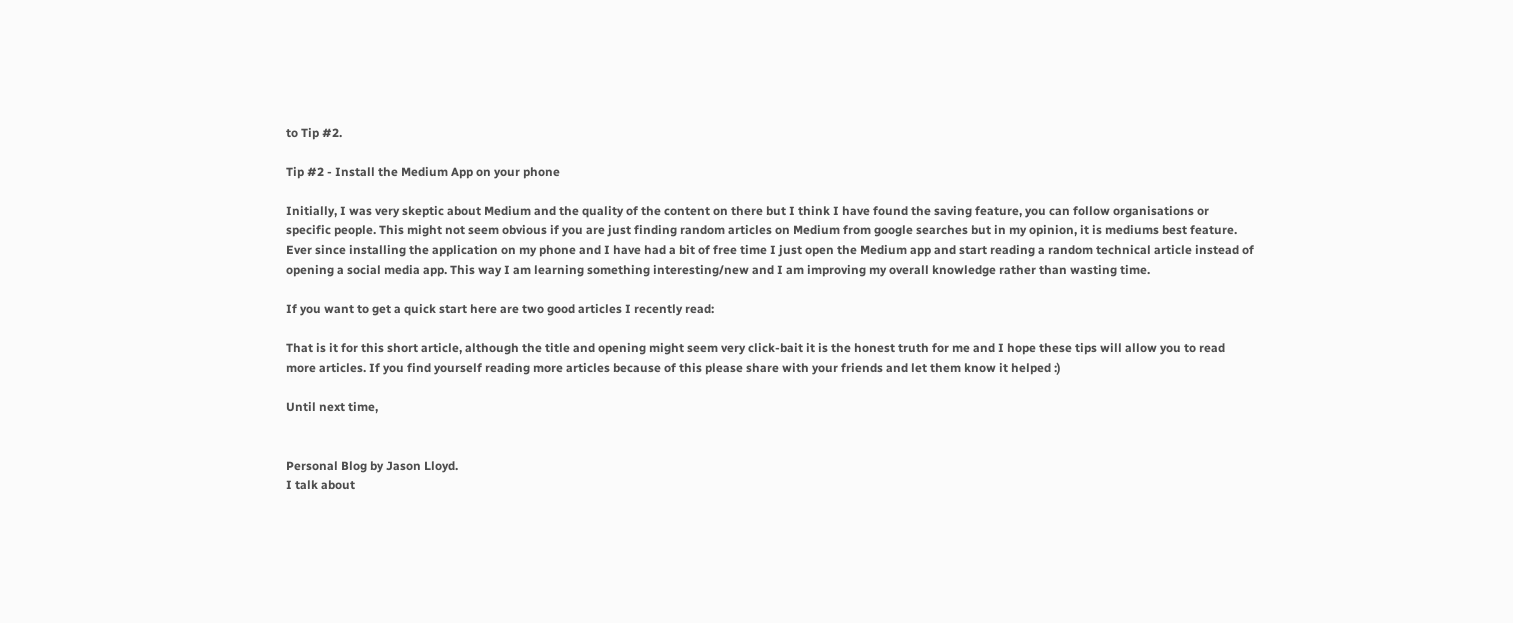to Tip #2.

Tip #2 - Install the Medium App on your phone

Initially, I was very skeptic about Medium and the quality of the content on there but I think I have found the saving feature, you can follow organisations or specific people. This might not seem obvious if you are just finding random articles on Medium from google searches but in my opinion, it is mediums best feature. Ever since installing the application on my phone and I have had a bit of free time I just open the Medium app and start reading a random technical article instead of opening a social media app. This way I am learning something interesting/new and I am improving my overall knowledge rather than wasting time.

If you want to get a quick start here are two good articles I recently read:

That is it for this short article, although the title and opening might seem very click-bait it is the honest truth for me and I hope these tips will allow you to read more articles. If you find yourself reading more articles because of this please share with your friends and let them know it helped :)

Until next time,


Personal Blog by Jason Lloyd.
I talk about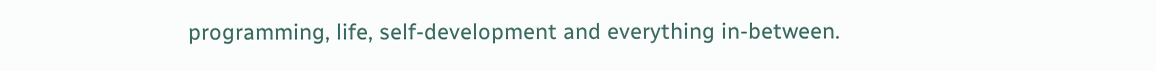programming, life, self-development and everything in-between.